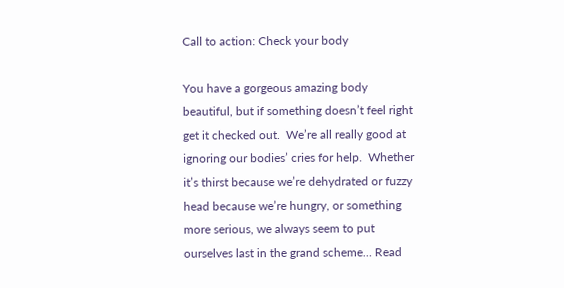Call to action: Check your body

You have a gorgeous amazing body beautiful, but if something doesn’t feel right get it checked out.  We’re all really good at ignoring our bodies’ cries for help.  Whether it’s thirst because we’re dehydrated or fuzzy head because we’re hungry, or something more serious, we always seem to put ourselves last in the grand scheme… Read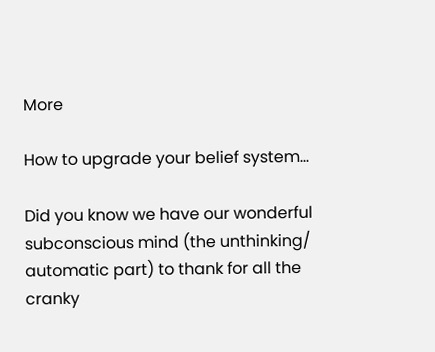More

How to upgrade your belief system…

Did you know we have our wonderful subconscious mind (the unthinking/ automatic part) to thank for all the cranky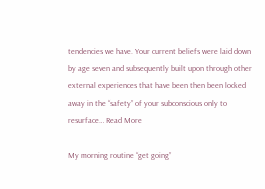tendencies we have. Your current beliefs were laid down by age seven and subsequently built upon through other external experiences that have been then been locked away in the “safety” of your subconscious only to resurface… Read More

My morning routine “get going”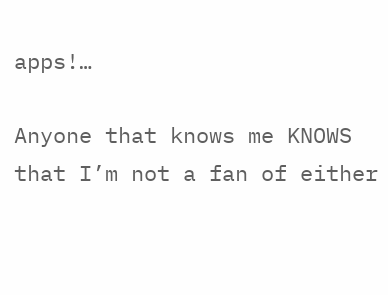apps!…

Anyone that knows me KNOWS that I’m not a fan of either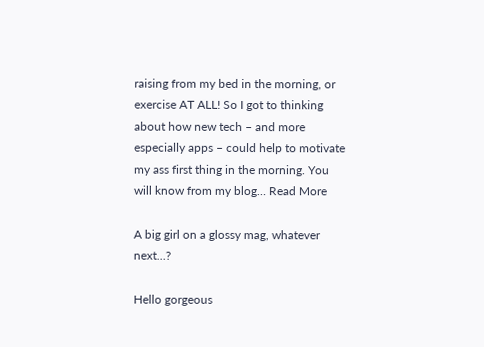raising from my bed in the morning, or exercise AT ALL! So I got to thinking about how new tech – and more especially apps – could help to motivate my ass first thing in the morning. You will know from my blog… Read More

A big girl on a glossy mag, whatever next…?

Hello gorgeous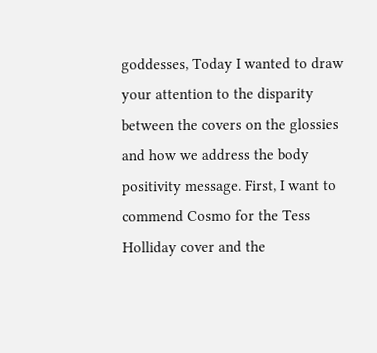goddesses, Today I wanted to draw your attention to the disparity between the covers on the glossies and how we address the body positivity message. First, I want to commend Cosmo for the Tess Holliday cover and the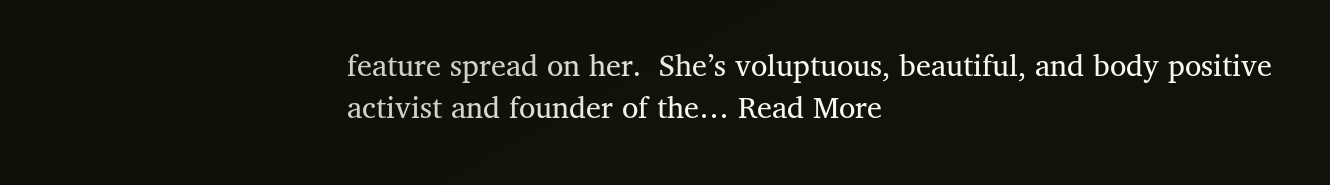feature spread on her.  She’s voluptuous, beautiful, and body positive activist and founder of the… Read More